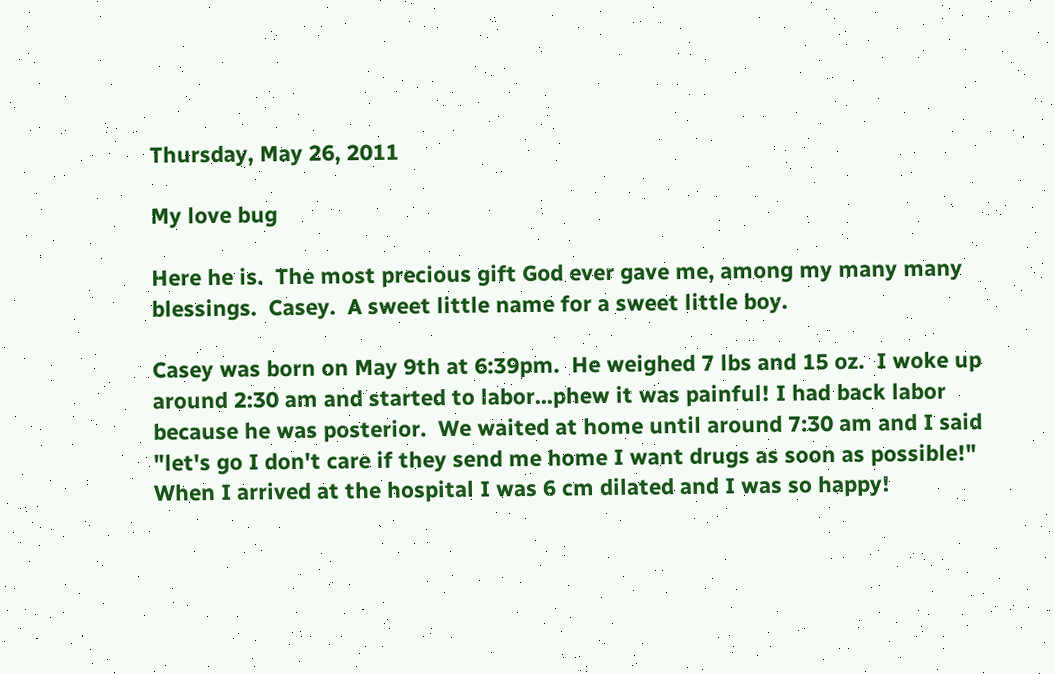Thursday, May 26, 2011

My love bug

Here he is.  The most precious gift God ever gave me, among my many many blessings.  Casey.  A sweet little name for a sweet little boy.

Casey was born on May 9th at 6:39pm.  He weighed 7 lbs and 15 oz.  I woke up around 2:30 am and started to labor...phew it was painful! I had back labor because he was posterior.  We waited at home until around 7:30 am and I said "let's go I don't care if they send me home I want drugs as soon as possible!"  When I arrived at the hospital I was 6 cm dilated and I was so happy!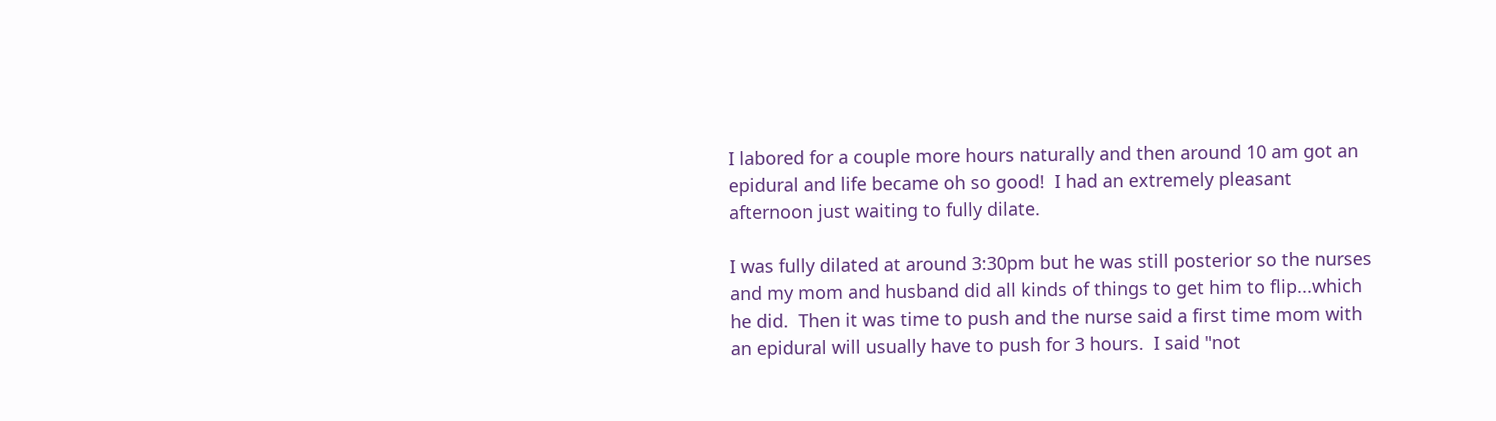I labored for a couple more hours naturally and then around 10 am got an epidural and life became oh so good!  I had an extremely pleasant afternoon just waiting to fully dilate.

I was fully dilated at around 3:30pm but he was still posterior so the nurses and my mom and husband did all kinds of things to get him to flip...which he did.  Then it was time to push and the nurse said a first time mom with an epidural will usually have to push for 3 hours.  I said "not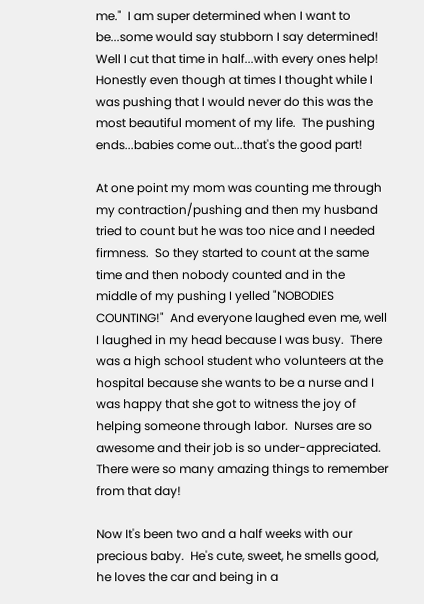me."  I am super determined when I want to be...some would say stubborn I say determined!  Well I cut that time in half...with every ones help!  Honestly even though at times I thought while I was pushing that I would never do this was the most beautiful moment of my life.  The pushing ends...babies come out...that's the good part!

At one point my mom was counting me through my contraction/pushing and then my husband tried to count but he was too nice and I needed firmness.  So they started to count at the same time and then nobody counted and in the middle of my pushing I yelled "NOBODIES COUNTING!"  And everyone laughed even me, well I laughed in my head because I was busy.  There was a high school student who volunteers at the hospital because she wants to be a nurse and I was happy that she got to witness the joy of helping someone through labor.  Nurses are so awesome and their job is so under-appreciated. There were so many amazing things to remember from that day!

Now It's been two and a half weeks with our precious baby.  He's cute, sweet, he smells good, he loves the car and being in a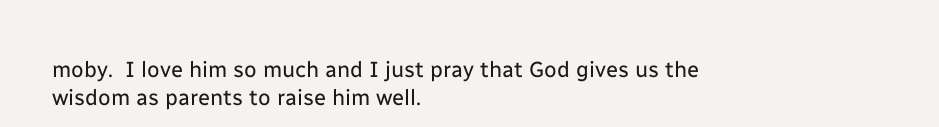moby.  I love him so much and I just pray that God gives us the wisdom as parents to raise him well.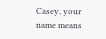Casey, your name means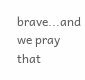brave...and we pray that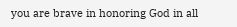you are brave in honoring God in all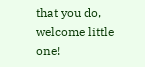that you do, welcome little one!